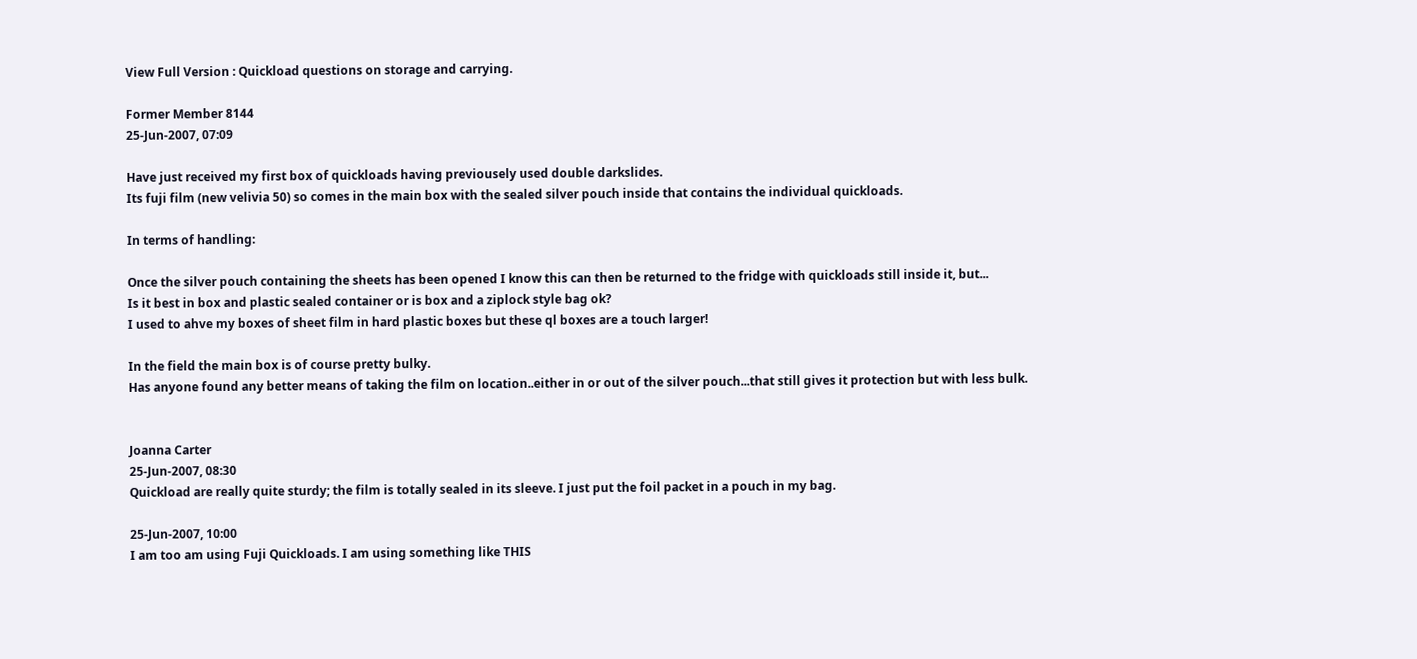View Full Version : Quickload questions on storage and carrying.

Former Member 8144
25-Jun-2007, 07:09

Have just received my first box of quickloads having previousely used double darkslides.
Its fuji film (new velivia 50) so comes in the main box with the sealed silver pouch inside that contains the individual quickloads.

In terms of handling:

Once the silver pouch containing the sheets has been opened I know this can then be returned to the fridge with quickloads still inside it, but...
Is it best in box and plastic sealed container or is box and a ziplock style bag ok?
I used to ahve my boxes of sheet film in hard plastic boxes but these ql boxes are a touch larger!

In the field the main box is of course pretty bulky.
Has anyone found any better means of taking the film on location..either in or out of the silver pouch...that still gives it protection but with less bulk.


Joanna Carter
25-Jun-2007, 08:30
Quickload are really quite sturdy; the film is totally sealed in its sleeve. I just put the foil packet in a pouch in my bag.

25-Jun-2007, 10:00
I am too am using Fuji Quickloads. I am using something like THIS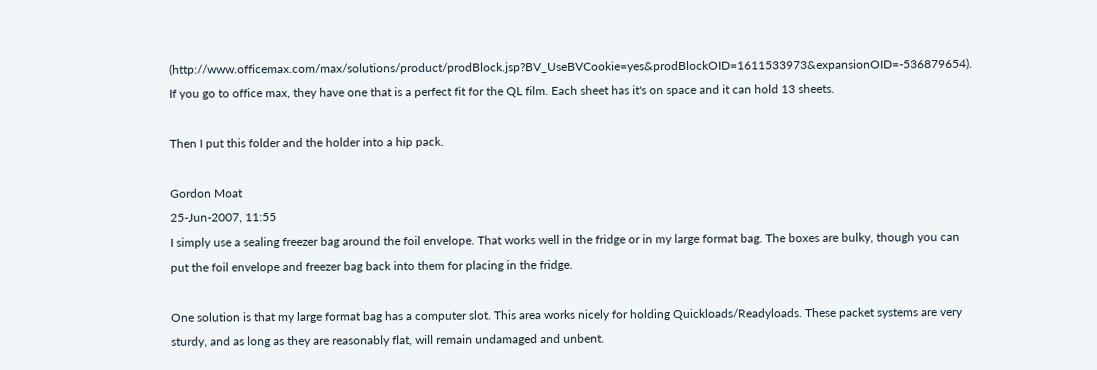(http://www.officemax.com/max/solutions/product/prodBlock.jsp?BV_UseBVCookie=yes&prodBlockOID=1611533973&expansionOID=-536879654). If you go to office max, they have one that is a perfect fit for the QL film. Each sheet has it's on space and it can hold 13 sheets.

Then I put this folder and the holder into a hip pack.

Gordon Moat
25-Jun-2007, 11:55
I simply use a sealing freezer bag around the foil envelope. That works well in the fridge or in my large format bag. The boxes are bulky, though you can put the foil envelope and freezer bag back into them for placing in the fridge.

One solution is that my large format bag has a computer slot. This area works nicely for holding Quickloads/Readyloads. These packet systems are very sturdy, and as long as they are reasonably flat, will remain undamaged and unbent.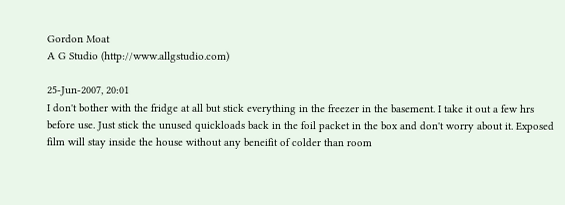Gordon Moat
A G Studio (http://www.allgstudio.com)

25-Jun-2007, 20:01
I don't bother with the fridge at all but stick everything in the freezer in the basement. I take it out a few hrs before use. Just stick the unused quickloads back in the foil packet in the box and don't worry about it. Exposed film will stay inside the house without any beneifit of colder than room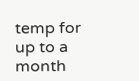temp for up to a month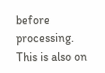before processing. This is also on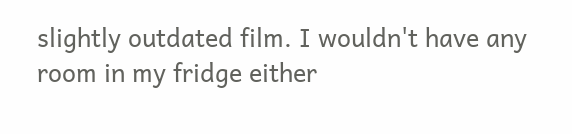slightly outdated film. I wouldn't have any room in my fridge either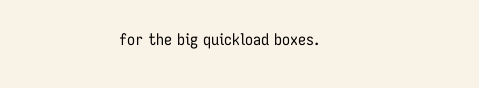for the big quickload boxes.